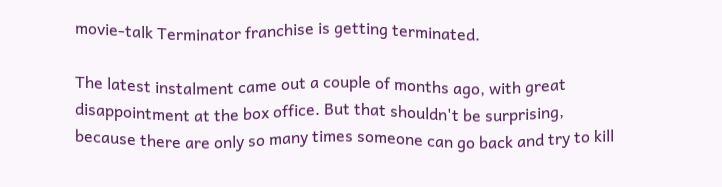movie-talk Terminator franchise is getting terminated.

The latest instalment came out a couple of months ago, with great disappointment at the box office. But that shouldn't be surprising, because there are only so many times someone can go back and try to kill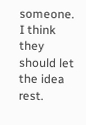someone. I think they should let the idea rest.